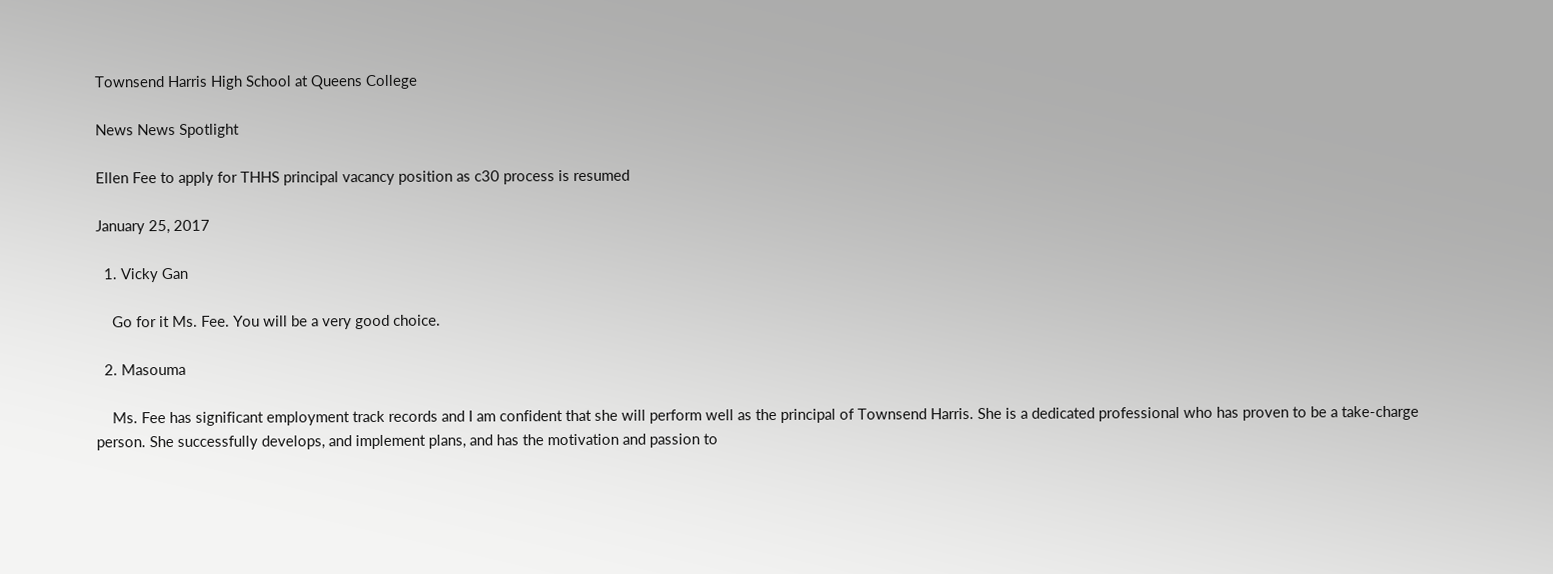Townsend Harris High School at Queens College

News News Spotlight

Ellen Fee to apply for THHS principal vacancy position as c30 process is resumed

January 25, 2017

  1. Vicky Gan

    Go for it Ms. Fee. You will be a very good choice.

  2. Masouma

    Ms. Fee has significant employment track records and I am confident that she will perform well as the principal of Townsend Harris. She is a dedicated professional who has proven to be a take-charge person. She successfully develops, and implement plans, and has the motivation and passion to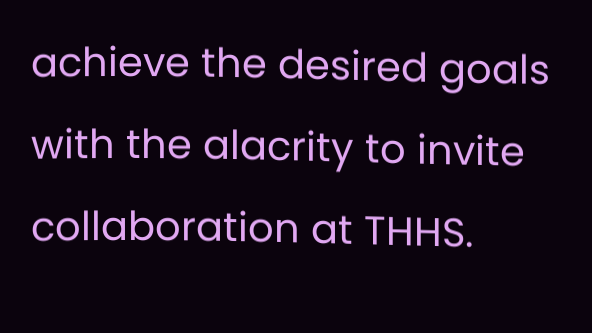achieve the desired goals with the alacrity to invite collaboration at THHS.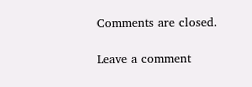Comments are closed.

Leave a comment